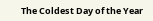The Coldest Day of the Year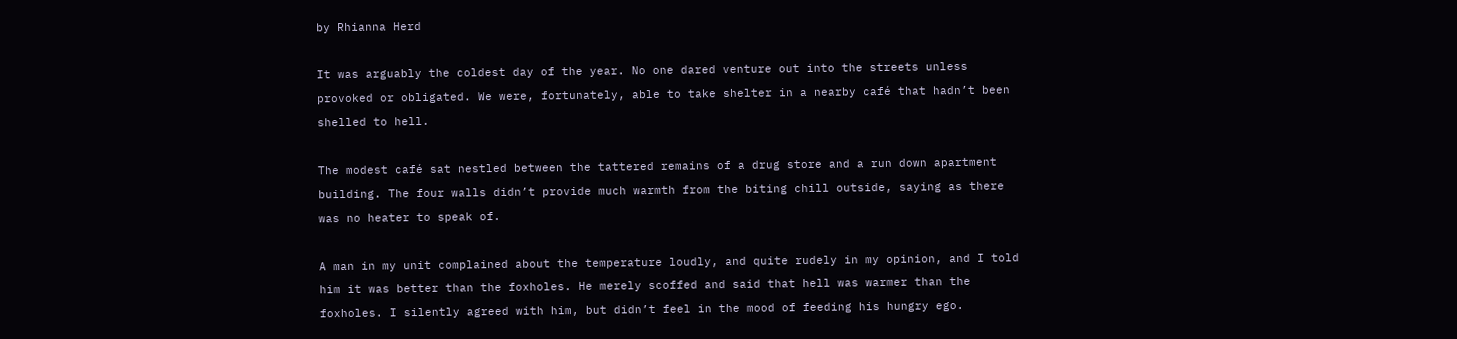by Rhianna Herd

It was arguably the coldest day of the year. No one dared venture out into the streets unless provoked or obligated. We were, fortunately, able to take shelter in a nearby café that hadn’t been shelled to hell.

The modest café sat nestled between the tattered remains of a drug store and a run down apartment building. The four walls didn’t provide much warmth from the biting chill outside, saying as there was no heater to speak of.

A man in my unit complained about the temperature loudly, and quite rudely in my opinion, and I told him it was better than the foxholes. He merely scoffed and said that hell was warmer than the foxholes. I silently agreed with him, but didn’t feel in the mood of feeding his hungry ego.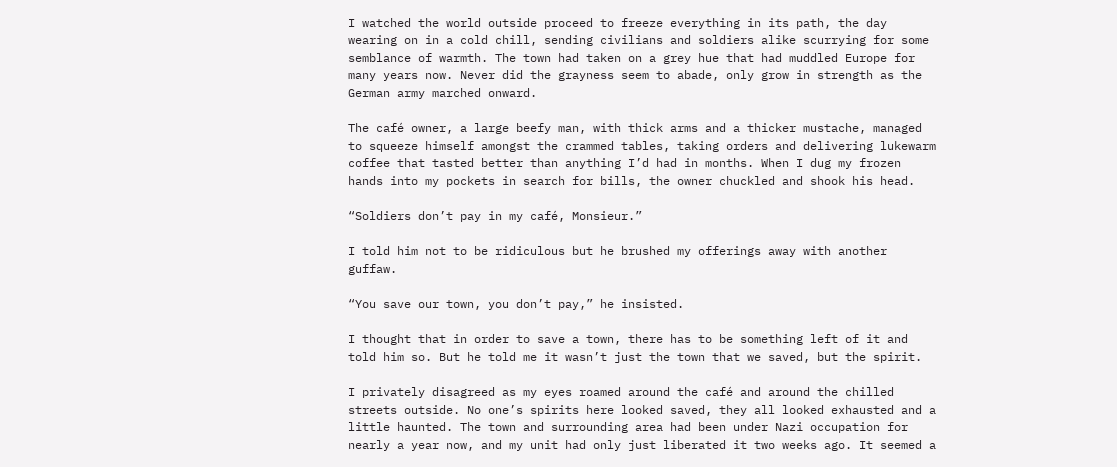I watched the world outside proceed to freeze everything in its path, the day wearing on in a cold chill, sending civilians and soldiers alike scurrying for some semblance of warmth. The town had taken on a grey hue that had muddled Europe for many years now. Never did the grayness seem to abade, only grow in strength as the German army marched onward.

The café owner, a large beefy man, with thick arms and a thicker mustache, managed to squeeze himself amongst the crammed tables, taking orders and delivering lukewarm coffee that tasted better than anything I’d had in months. When I dug my frozen hands into my pockets in search for bills, the owner chuckled and shook his head.

“Soldiers don’t pay in my café, Monsieur.”

I told him not to be ridiculous but he brushed my offerings away with another guffaw.

“You save our town, you don’t pay,” he insisted.

I thought that in order to save a town, there has to be something left of it and told him so. But he told me it wasn’t just the town that we saved, but the spirit.

I privately disagreed as my eyes roamed around the café and around the chilled streets outside. No one’s spirits here looked saved, they all looked exhausted and a little haunted. The town and surrounding area had been under Nazi occupation for nearly a year now, and my unit had only just liberated it two weeks ago. It seemed a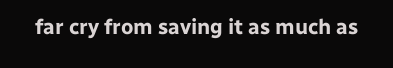far cry from saving it as much as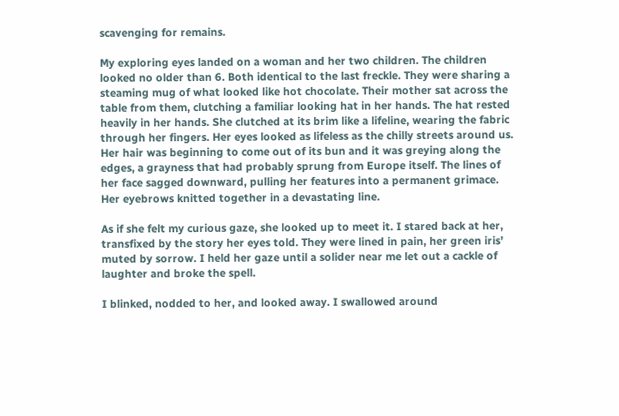scavenging for remains.

My exploring eyes landed on a woman and her two children. The children looked no older than 6. Both identical to the last freckle. They were sharing a steaming mug of what looked like hot chocolate. Their mother sat across the table from them, clutching a familiar looking hat in her hands. The hat rested heavily in her hands. She clutched at its brim like a lifeline, wearing the fabric through her fingers. Her eyes looked as lifeless as the chilly streets around us. Her hair was beginning to come out of its bun and it was greying along the edges, a grayness that had probably sprung from Europe itself. The lines of her face sagged downward, pulling her features into a permanent grimace. Her eyebrows knitted together in a devastating line.

As if she felt my curious gaze, she looked up to meet it. I stared back at her, transfixed by the story her eyes told. They were lined in pain, her green iris’ muted by sorrow. I held her gaze until a solider near me let out a cackle of laughter and broke the spell.

I blinked, nodded to her, and looked away. I swallowed around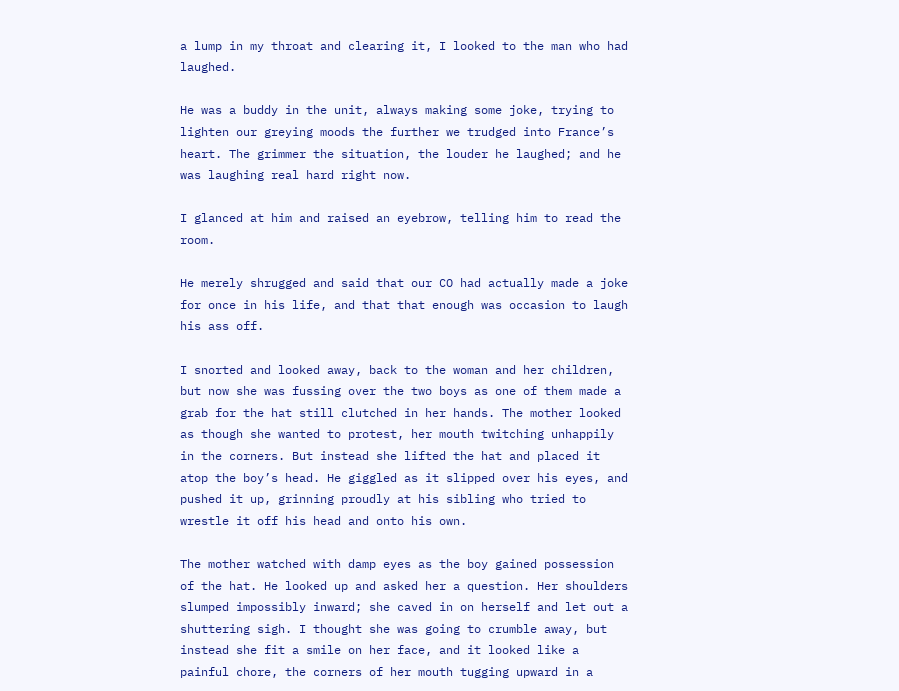a lump in my throat and clearing it, I looked to the man who had laughed.

He was a buddy in the unit, always making some joke, trying to lighten our greying moods the further we trudged into France’s heart. The grimmer the situation, the louder he laughed; and he was laughing real hard right now.

I glanced at him and raised an eyebrow, telling him to read the room.

He merely shrugged and said that our CO had actually made a joke for once in his life, and that that enough was occasion to laugh his ass off.

I snorted and looked away, back to the woman and her children, but now she was fussing over the two boys as one of them made a grab for the hat still clutched in her hands. The mother looked as though she wanted to protest, her mouth twitching unhappily in the corners. But instead she lifted the hat and placed it atop the boy’s head. He giggled as it slipped over his eyes, and pushed it up, grinning proudly at his sibling who tried to wrestle it off his head and onto his own.

The mother watched with damp eyes as the boy gained possession of the hat. He looked up and asked her a question. Her shoulders slumped impossibly inward; she caved in on herself and let out a shuttering sigh. I thought she was going to crumble away, but instead she fit a smile on her face, and it looked like a painful chore, the corners of her mouth tugging upward in a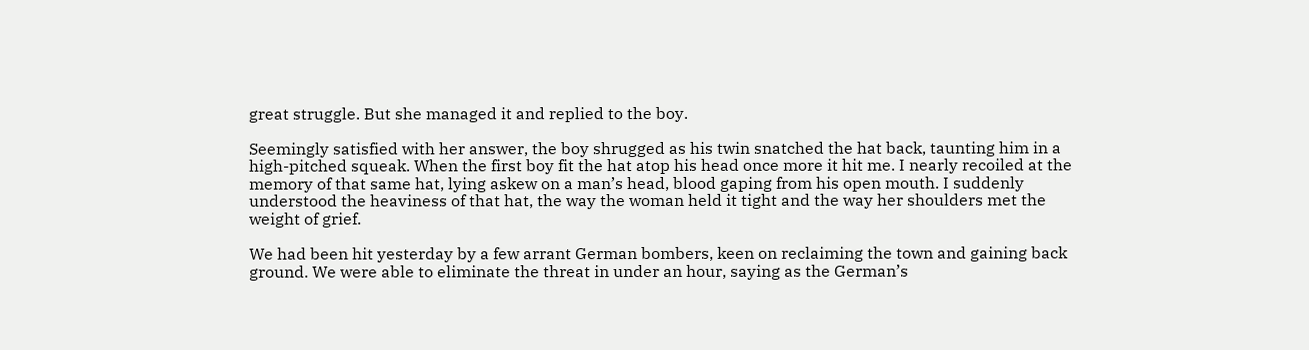great struggle. But she managed it and replied to the boy.

Seemingly satisfied with her answer, the boy shrugged as his twin snatched the hat back, taunting him in a high-pitched squeak. When the first boy fit the hat atop his head once more it hit me. I nearly recoiled at the memory of that same hat, lying askew on a man’s head, blood gaping from his open mouth. I suddenly understood the heaviness of that hat, the way the woman held it tight and the way her shoulders met the weight of grief.

We had been hit yesterday by a few arrant German bombers, keen on reclaiming the town and gaining back ground. We were able to eliminate the threat in under an hour, saying as the German’s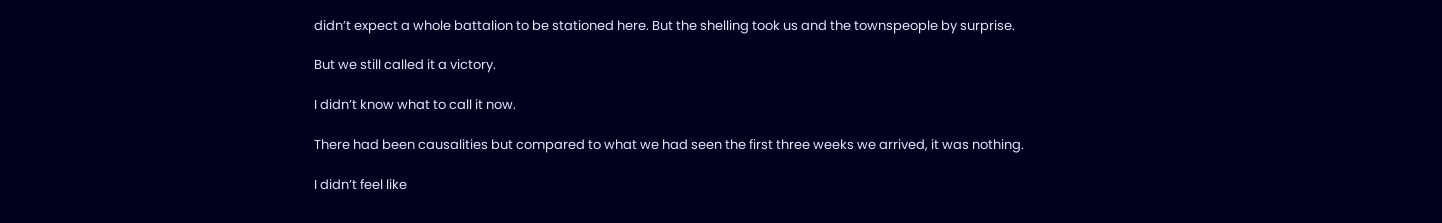didn’t expect a whole battalion to be stationed here. But the shelling took us and the townspeople by surprise.

But we still called it a victory.

I didn’t know what to call it now.

There had been causalities but compared to what we had seen the first three weeks we arrived, it was nothing.

I didn’t feel like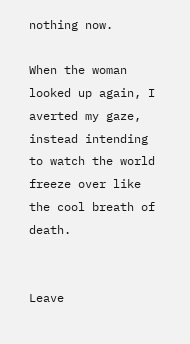nothing now.

When the woman looked up again, I averted my gaze, instead intending to watch the world freeze over like the cool breath of death.


Leave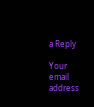a Reply

Your email address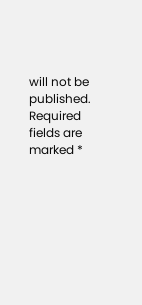will not be published. Required fields are marked *